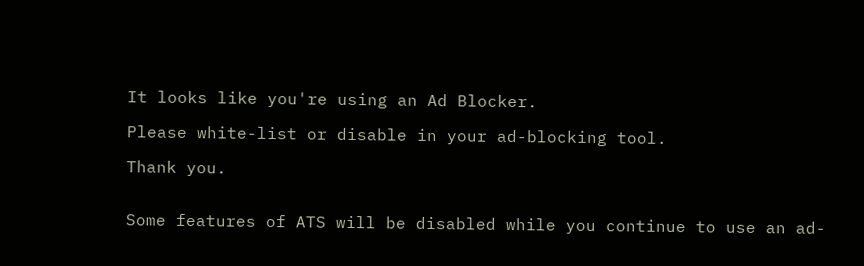It looks like you're using an Ad Blocker.

Please white-list or disable in your ad-blocking tool.

Thank you.


Some features of ATS will be disabled while you continue to use an ad-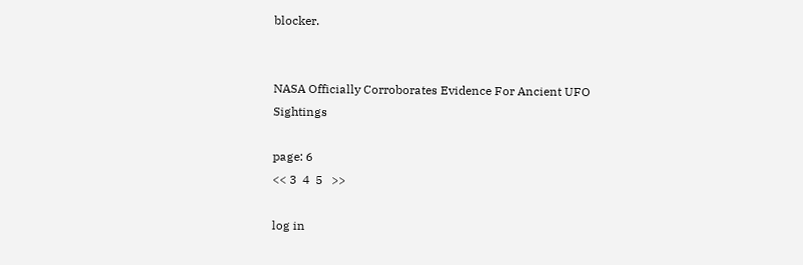blocker.


NASA Officially Corroborates Evidence For Ancient UFO Sightings

page: 6
<< 3  4  5   >>

log in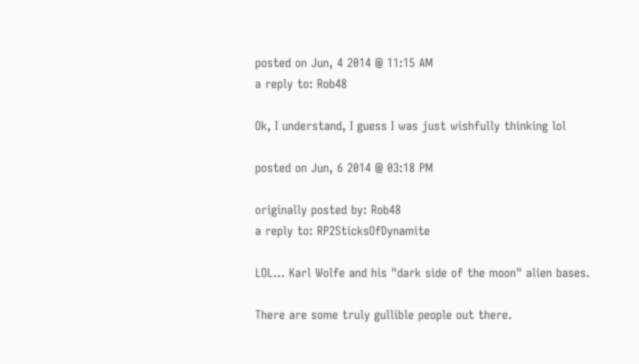posted on Jun, 4 2014 @ 11:15 AM
a reply to: Rob48

Ok, I understand, I guess I was just wishfully thinking lol

posted on Jun, 6 2014 @ 03:18 PM

originally posted by: Rob48
a reply to: RP2SticksOfDynamite

LOL... Karl Wolfe and his "dark side of the moon" alien bases.

There are some truly gullible people out there.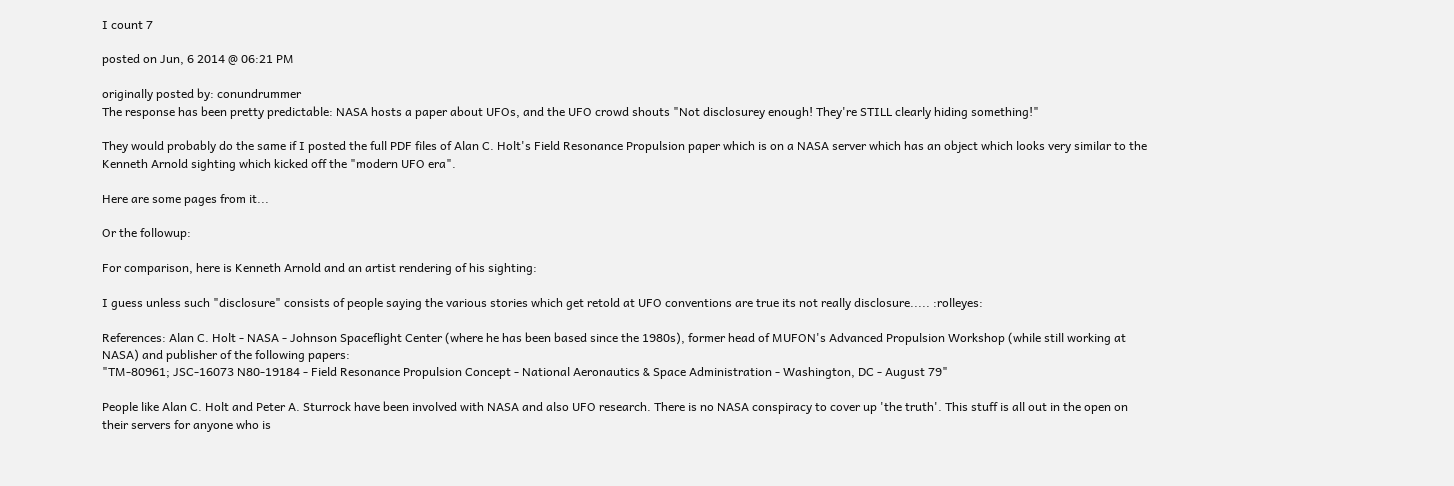I count 7

posted on Jun, 6 2014 @ 06:21 PM

originally posted by: conundrummer
The response has been pretty predictable: NASA hosts a paper about UFOs, and the UFO crowd shouts "Not disclosurey enough! They're STILL clearly hiding something!"

They would probably do the same if I posted the full PDF files of Alan C. Holt's Field Resonance Propulsion paper which is on a NASA server which has an object which looks very similar to the Kenneth Arnold sighting which kicked off the "modern UFO era".

Here are some pages from it...

Or the followup:

For comparison, here is Kenneth Arnold and an artist rendering of his sighting:

I guess unless such "disclosure" consists of people saying the various stories which get retold at UFO conventions are true its not really disclosure..... :rolleyes:

References: Alan C. Holt - NASA - Johnson Spaceflight Center (where he has been based since the 1980s), former head of MUFON's Advanced Propulsion Workshop (while still working at NASA) and publisher of the following papers:
"TM-80961; JSC-16073 N80-19184 - Field Resonance Propulsion Concept - National Aeronautics & Space Administration - Washington, DC - August 79"

People like Alan C. Holt and Peter A. Sturrock have been involved with NASA and also UFO research. There is no NASA conspiracy to cover up 'the truth'. This stuff is all out in the open on their servers for anyone who is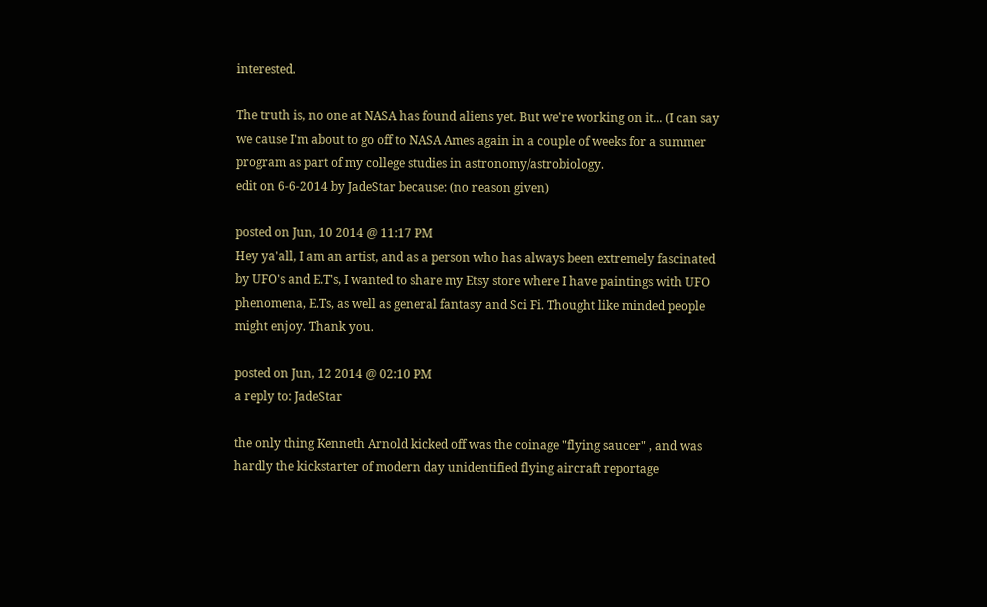interested.

The truth is, no one at NASA has found aliens yet. But we're working on it... (I can say we cause I'm about to go off to NASA Ames again in a couple of weeks for a summer program as part of my college studies in astronomy/astrobiology.
edit on 6-6-2014 by JadeStar because: (no reason given)

posted on Jun, 10 2014 @ 11:17 PM
Hey ya'all, I am an artist, and as a person who has always been extremely fascinated by UFO's and E.T's, I wanted to share my Etsy store where I have paintings with UFO phenomena, E.Ts, as well as general fantasy and Sci Fi. Thought like minded people might enjoy. Thank you.

posted on Jun, 12 2014 @ 02:10 PM
a reply to: JadeStar

the only thing Kenneth Arnold kicked off was the coinage "flying saucer" , and was hardly the kickstarter of modern day unidentified flying aircraft reportage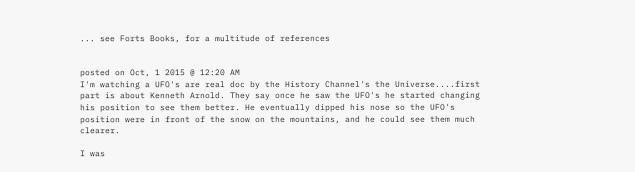... see Forts Books, for a multitude of references


posted on Oct, 1 2015 @ 12:20 AM
I'm watching a UFO's are real doc by the History Channel's the Universe....first part is about Kenneth Arnold. They say once he saw the UFO's he started changing his position to see them better. He eventually dipped his nose so the UFO's position were in front of the snow on the mountains, and he could see them much clearer.

I was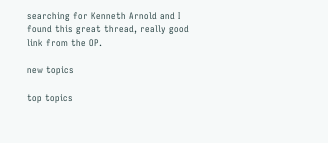searching for Kenneth Arnold and I found this great thread, really good link from the OP.

new topics

top topics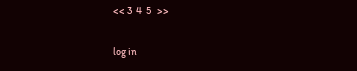<< 3  4  5   >>

log in